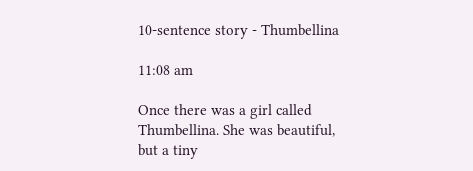10-sentence story - Thumbellina

11:08 am

Once there was a girl called Thumbellina. She was beautiful, but a tiny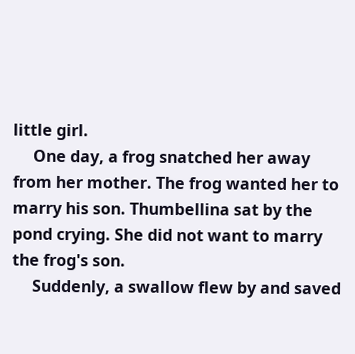little girl.
     One day, a frog snatched her away from her mother. The frog wanted her to marry his son. Thumbellina sat by the pond crying. She did not want to marry the frog's son.
     Suddenly, a swallow flew by and saved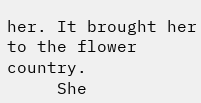her. It brought her to the flower country.
     She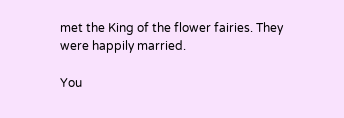met the King of the flower fairies. They were happily married.

You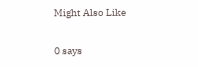Might Also Like

0 says